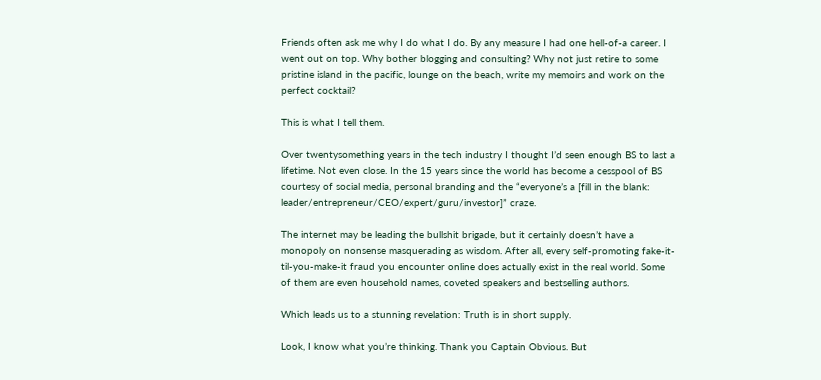Friends often ask me why I do what I do. By any measure I had one hell-of-a career. I went out on top. Why bother blogging and consulting? Why not just retire to some pristine island in the pacific, lounge on the beach, write my memoirs and work on the perfect cocktail?

This is what I tell them.

Over twentysomething years in the tech industry I thought I’d seen enough BS to last a lifetime. Not even close. In the 15 years since the world has become a cesspool of BS courtesy of social media, personal branding and the “everyone’s a [fill in the blank: leader/entrepreneur/CEO/expert/guru/investor]” craze.

The internet may be leading the bullshit brigade, but it certainly doesn’t have a monopoly on nonsense masquerading as wisdom. After all, every self-promoting fake-it-til-you-make-it fraud you encounter online does actually exist in the real world. Some of them are even household names, coveted speakers and bestselling authors.

Which leads us to a stunning revelation: Truth is in short supply.

Look, I know what you’re thinking. Thank you Captain Obvious. But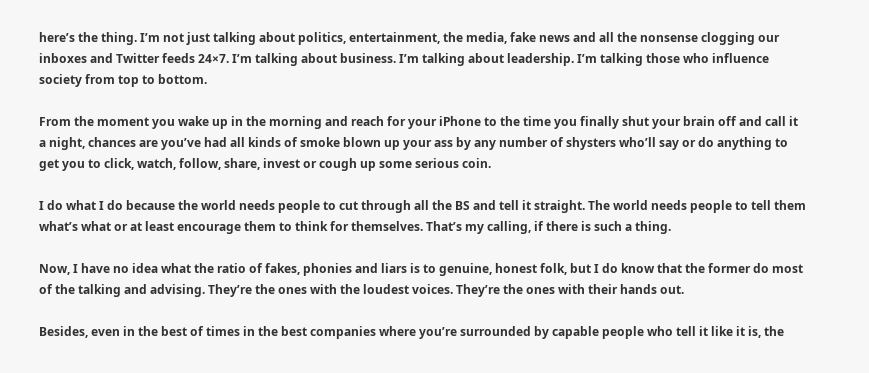here’s the thing. I’m not just talking about politics, entertainment, the media, fake news and all the nonsense clogging our inboxes and Twitter feeds 24×7. I’m talking about business. I’m talking about leadership. I’m talking those who influence society from top to bottom.

From the moment you wake up in the morning and reach for your iPhone to the time you finally shut your brain off and call it a night, chances are you’ve had all kinds of smoke blown up your ass by any number of shysters who’ll say or do anything to get you to click, watch, follow, share, invest or cough up some serious coin.

I do what I do because the world needs people to cut through all the BS and tell it straight. The world needs people to tell them what’s what or at least encourage them to think for themselves. That’s my calling, if there is such a thing.

Now, I have no idea what the ratio of fakes, phonies and liars is to genuine, honest folk, but I do know that the former do most of the talking and advising. They’re the ones with the loudest voices. They’re the ones with their hands out.

Besides, even in the best of times in the best companies where you’re surrounded by capable people who tell it like it is, the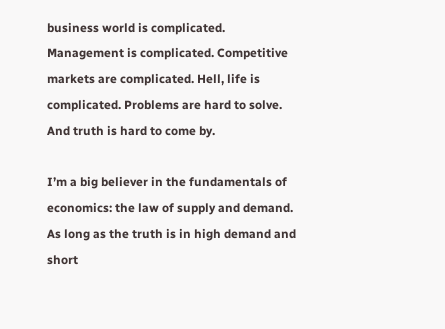business world is complicated. Management is complicated. Competitive markets are complicated. Hell, life is complicated. Problems are hard to solve. And truth is hard to come by.

I’m a big believer in the fundamentals of economics: the law of supply and demand. As long as the truth is in high demand and short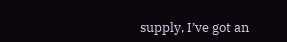supply, I’ve got an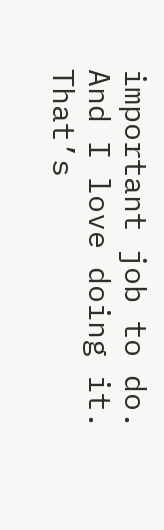important job to do. And I love doing it. That’s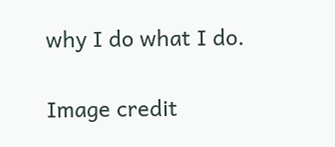why I do what I do.

Image credit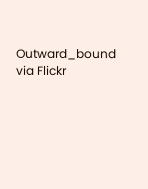Outward_bound via Flickr